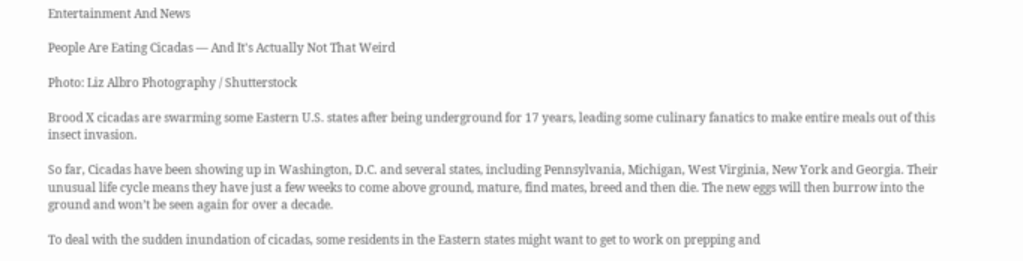Entertainment And News

People Are Eating Cicadas — And It's Actually Not That Weird

Photo: Liz Albro Photography / Shutterstock

Brood X cicadas are swarming some Eastern U.S. states after being underground for 17 years, leading some culinary fanatics to make entire meals out of this insect invasion.

So far, Cicadas have been showing up in Washington, D.C. and several states, including Pennsylvania, Michigan, West Virginia, New York and Georgia. Their unusual life cycle means they have just a few weeks to come above ground, mature, find mates, breed and then die. The new eggs will then burrow into the ground and won’t be seen again for over a decade.

To deal with the sudden inundation of cicadas, some residents in the Eastern states might want to get to work on prepping and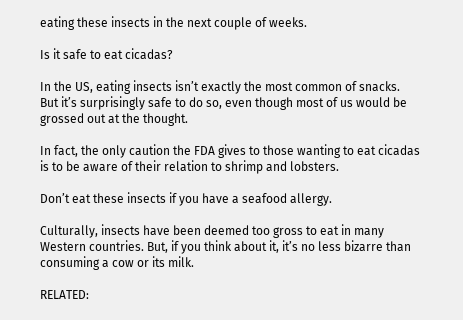eating these insects in the next couple of weeks.

Is it safe to eat cicadas?

In the US, eating insects isn’t exactly the most common of snacks. But it’s surprisingly safe to do so, even though most of us would be grossed out at the thought.

In fact, the only caution the FDA gives to those wanting to eat cicadas is to be aware of their relation to shrimp and lobsters.

Don’t eat these insects if you have a seafood allergy.

Culturally, insects have been deemed too gross to eat in many Western countries. But, if you think about it, it’s no less bizarre than consuming a cow or its milk.

RELATED: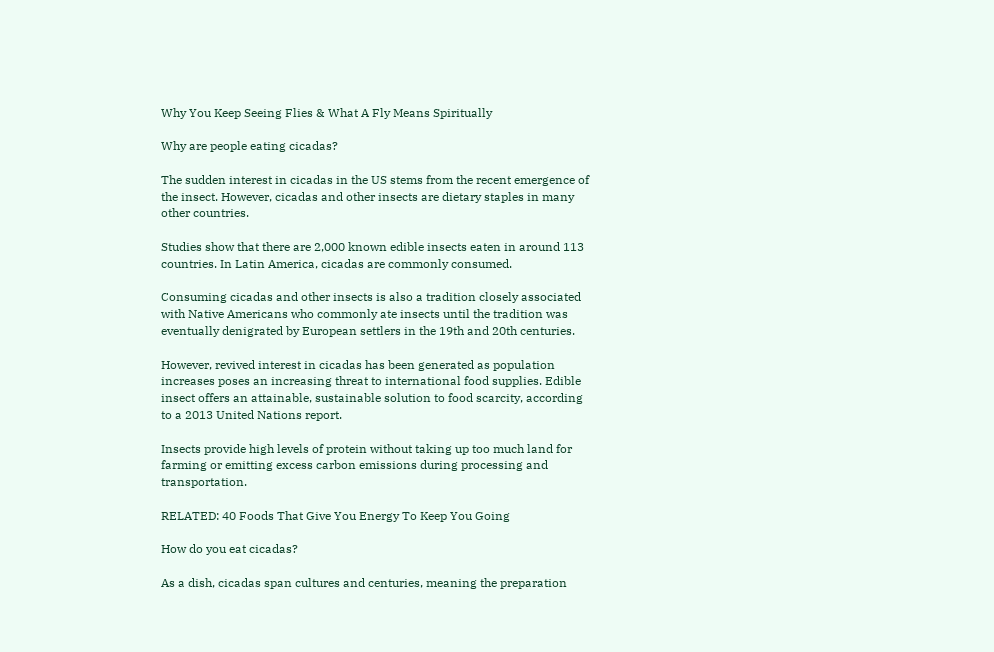Why You Keep Seeing Flies & What A Fly Means Spiritually

Why are people eating cicadas?

The sudden interest in cicadas in the US stems from the recent emergence of the insect. However, cicadas and other insects are dietary staples in many other countries.

Studies show that there are 2,000 known edible insects eaten in around 113 countries. In Latin America, cicadas are commonly consumed.

Consuming cicadas and other insects is also a tradition closely associated with Native Americans who commonly ate insects until the tradition was eventually denigrated by European settlers in the 19th and 20th centuries.

However, revived interest in cicadas has been generated as population increases poses an increasing threat to international food supplies. Edible insect offers an attainable, sustainable solution to food scarcity, according to a 2013 United Nations report.

Insects provide high levels of protein without taking up too much land for farming or emitting excess carbon emissions during processing and transportation.

RELATED: 40 Foods That Give You Energy To Keep You Going

How do you eat cicadas?

As a dish, cicadas span cultures and centuries, meaning the preparation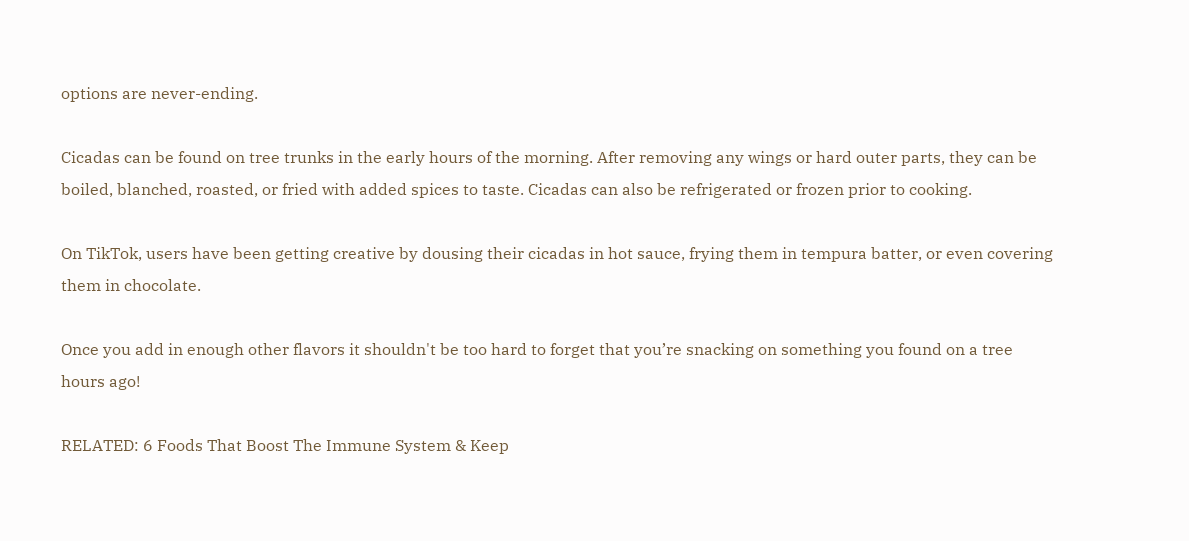options are never-ending.

Cicadas can be found on tree trunks in the early hours of the morning. After removing any wings or hard outer parts, they can be boiled, blanched, roasted, or fried with added spices to taste. Cicadas can also be refrigerated or frozen prior to cooking.

On TikTok, users have been getting creative by dousing their cicadas in hot sauce, frying them in tempura batter, or even covering them in chocolate.

Once you add in enough other flavors it shouldn't be too hard to forget that you’re snacking on something you found on a tree hours ago!

RELATED: 6 Foods That Boost The Immune System & Keep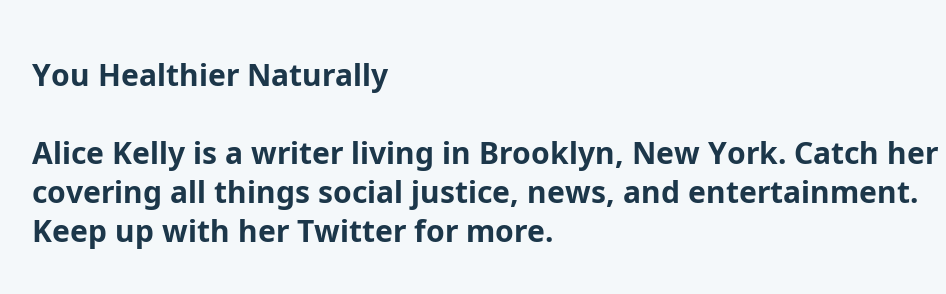You Healthier Naturally

Alice Kelly is a writer living in Brooklyn, New York. Catch her covering all things social justice, news, and entertainment. Keep up with her Twitter for more.